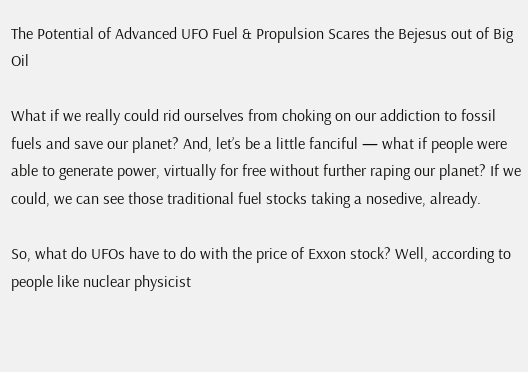The Potential of Advanced UFO Fuel & Propulsion Scares the Bejesus out of Big Oil

What if we really could rid ourselves from choking on our addiction to fossil fuels and save our planet? And, let’s be a little fanciful — what if people were able to generate power, virtually for free without further raping our planet? If we could, we can see those traditional fuel stocks taking a nosedive, already.

So, what do UFOs have to do with the price of Exxon stock? Well, according to people like nuclear physicist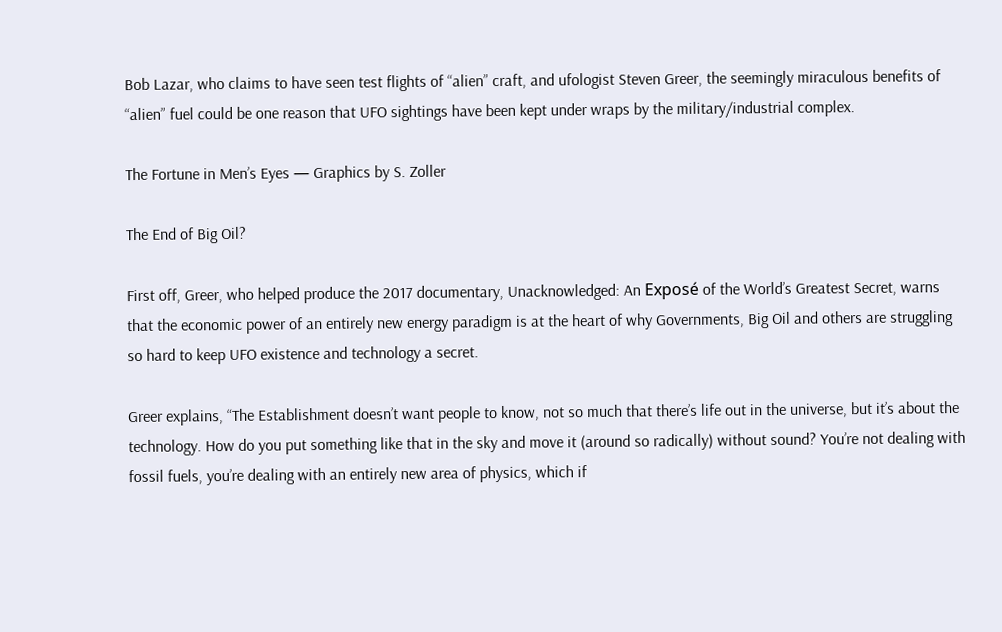Bob Lazar, who claims to have seen test flights of “alien” craft, and ufologist Steven Greer, the seemingly miraculous benefits of “alien” fuel could be one reason that UFO sightings have been kept under wraps by the military/industrial complex.

The Fortune in Men’s Eyes — Graphics by S. Zoller

The End of Big Oil?

First off, Greer, who helped produce the 2017 documentary, Unacknowledged: An Exposé of the World’s Greatest Secret, warns that the economic power of an entirely new energy paradigm is at the heart of why Governments, Big Oil and others are struggling so hard to keep UFO existence and technology a secret.

Greer explains, “The Establishment doesn’t want people to know, not so much that there’s life out in the universe, but it’s about the technology. How do you put something like that in the sky and move it (around so radically) without sound? You’re not dealing with fossil fuels, you’re dealing with an entirely new area of physics, which if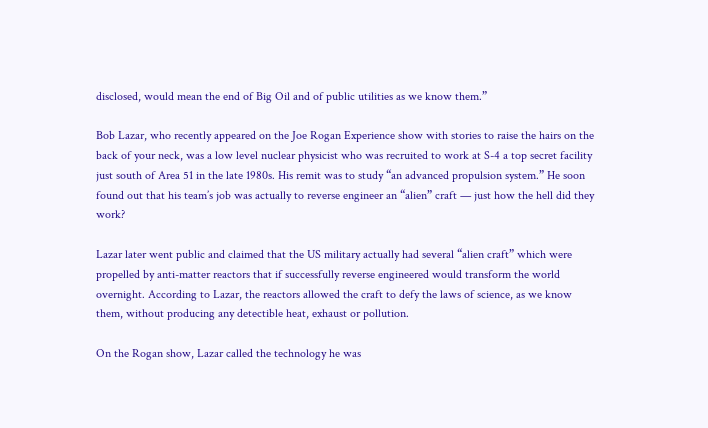disclosed, would mean the end of Big Oil and of public utilities as we know them.”

Bob Lazar, who recently appeared on the Joe Rogan Experience show with stories to raise the hairs on the back of your neck, was a low level nuclear physicist who was recruited to work at S-4 a top secret facility just south of Area 51 in the late 1980s. His remit was to study “an advanced propulsion system.” He soon found out that his team’s job was actually to reverse engineer an “alien” craft — just how the hell did they work?

Lazar later went public and claimed that the US military actually had several “alien craft” which were propelled by anti-matter reactors that if successfully reverse engineered would transform the world overnight. According to Lazar, the reactors allowed the craft to defy the laws of science, as we know them, without producing any detectible heat, exhaust or pollution.

On the Rogan show, Lazar called the technology he was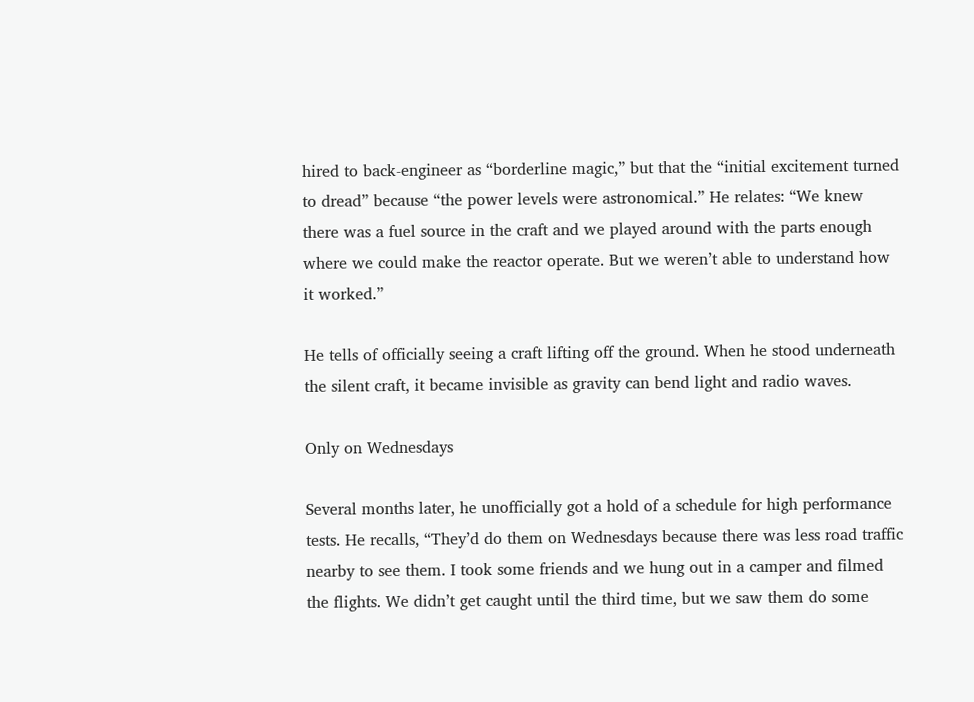hired to back-engineer as “borderline magic,” but that the “initial excitement turned to dread” because “the power levels were astronomical.” He relates: “We knew there was a fuel source in the craft and we played around with the parts enough where we could make the reactor operate. But we weren’t able to understand how it worked.”

He tells of officially seeing a craft lifting off the ground. When he stood underneath the silent craft, it became invisible as gravity can bend light and radio waves.

Only on Wednesdays

Several months later, he unofficially got a hold of a schedule for high performance tests. He recalls, “They’d do them on Wednesdays because there was less road traffic nearby to see them. I took some friends and we hung out in a camper and filmed the flights. We didn’t get caught until the third time, but we saw them do some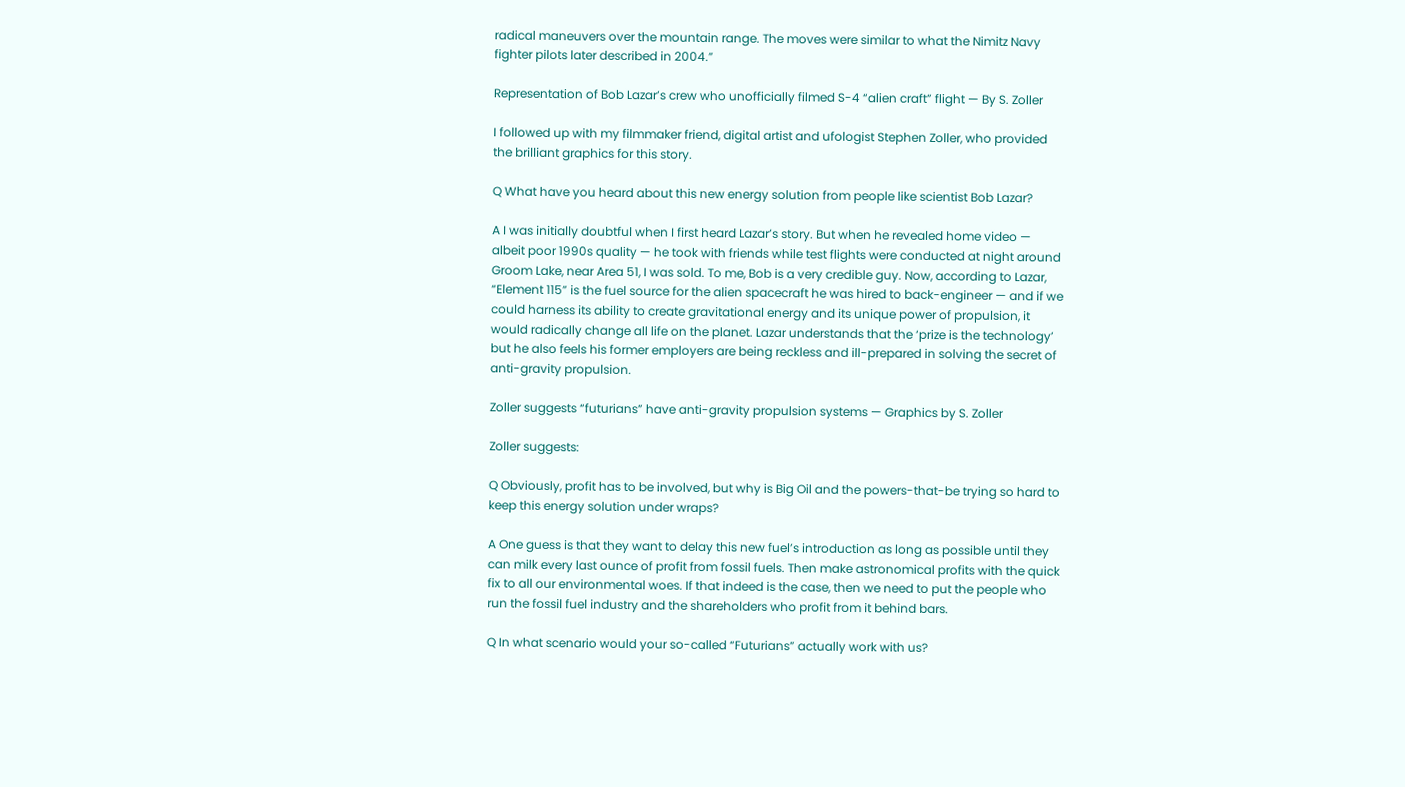radical maneuvers over the mountain range. The moves were similar to what the Nimitz Navy fighter pilots later described in 2004.”

Representation of Bob Lazar’s crew who unofficially filmed S-4 “alien craft” flight — By S. Zoller

I followed up with my filmmaker friend, digital artist and ufologist Stephen Zoller, who provided the brilliant graphics for this story.

Q What have you heard about this new energy solution from people like scientist Bob Lazar?

A I was initially doubtful when I first heard Lazar’s story. But when he revealed home video — albeit poor 1990s quality — he took with friends while test flights were conducted at night around Groom Lake, near Area 51, I was sold. To me, Bob is a very credible guy. Now, according to Lazar, “Element 115” is the fuel source for the alien spacecraft he was hired to back-engineer — and if we could harness its ability to create gravitational energy and its unique power of propulsion, it would radically change all life on the planet. Lazar understands that the ‘prize is the technology’ but he also feels his former employers are being reckless and ill-prepared in solving the secret of anti-gravity propulsion.

Zoller suggests “futurians” have anti-gravity propulsion systems — Graphics by S. Zoller

Zoller suggests:

Q Obviously, profit has to be involved, but why is Big Oil and the powers-that-be trying so hard to keep this energy solution under wraps?

A One guess is that they want to delay this new fuel’s introduction as long as possible until they can milk every last ounce of profit from fossil fuels. Then make astronomical profits with the quick fix to all our environmental woes. If that indeed is the case, then we need to put the people who run the fossil fuel industry and the shareholders who profit from it behind bars.

Q In what scenario would your so-called “Futurians” actually work with us?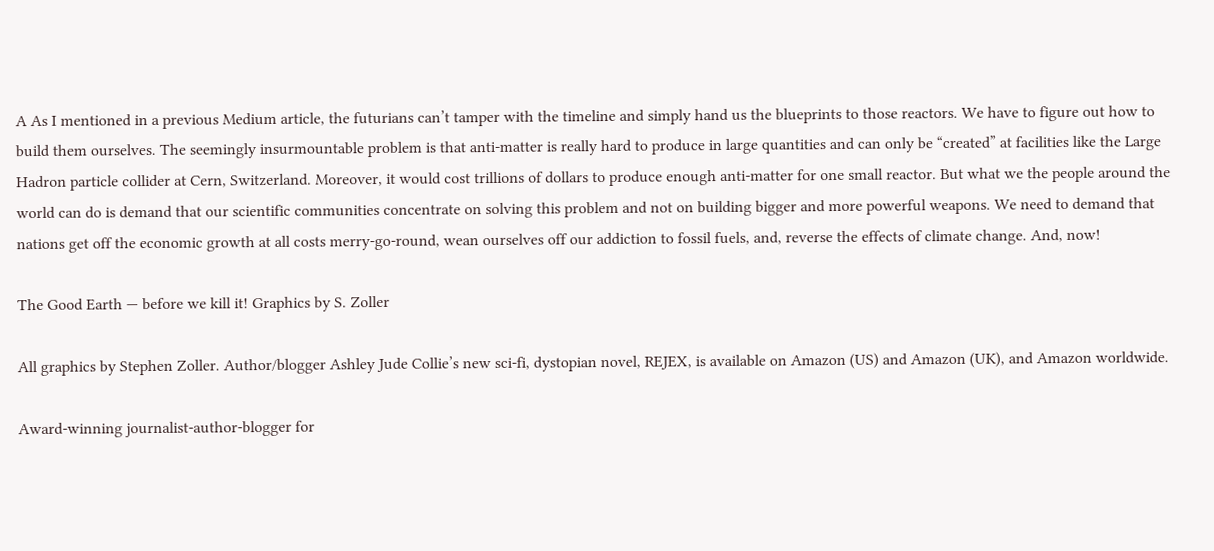A As I mentioned in a previous Medium article, the futurians can’t tamper with the timeline and simply hand us the blueprints to those reactors. We have to figure out how to build them ourselves. The seemingly insurmountable problem is that anti-matter is really hard to produce in large quantities and can only be “created” at facilities like the Large Hadron particle collider at Cern, Switzerland. Moreover, it would cost trillions of dollars to produce enough anti-matter for one small reactor. But what we the people around the world can do is demand that our scientific communities concentrate on solving this problem and not on building bigger and more powerful weapons. We need to demand that nations get off the economic growth at all costs merry-go-round, wean ourselves off our addiction to fossil fuels, and, reverse the effects of climate change. And, now!

The Good Earth — before we kill it! Graphics by S. Zoller

All graphics by Stephen Zoller. Author/blogger Ashley Jude Collie’s new sci-fi, dystopian novel, REJEX, is available on Amazon (US) and Amazon (UK), and Amazon worldwide.

Award-winning journalist-author-blogger for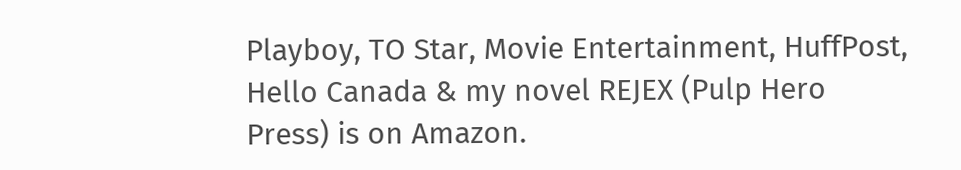Playboy, TO Star, Movie Entertainment, HuffPost, Hello Canada & my novel REJEX (Pulp Hero Press) is on Amazon.